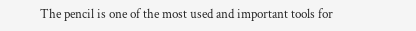The pencil is one of the most used and important tools for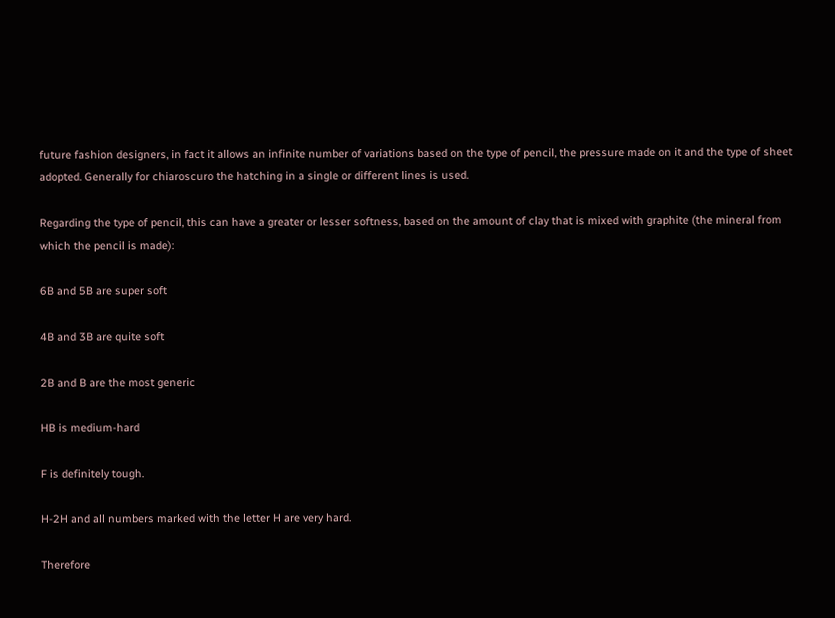future fashion designers, in fact it allows an infinite number of variations based on the type of pencil, the pressure made on it and the type of sheet adopted. Generally for chiaroscuro the hatching in a single or different lines is used.

Regarding the type of pencil, this can have a greater or lesser softness, based on the amount of clay that is mixed with graphite (the mineral from which the pencil is made):

6B and 5B are super soft

4B and 3B are quite soft

2B and B are the most generic

HB is medium-hard

F is definitely tough.

H-2H and all numbers marked with the letter H are very hard.

Therefore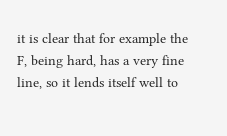it is clear that for example the F, being hard, has a very fine line, so it lends itself well to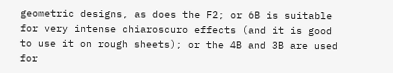geometric designs, as does the F2; or 6B is suitable for very intense chiaroscuro effects (and it is good to use it on rough sheets); or the 4B and 3B are used for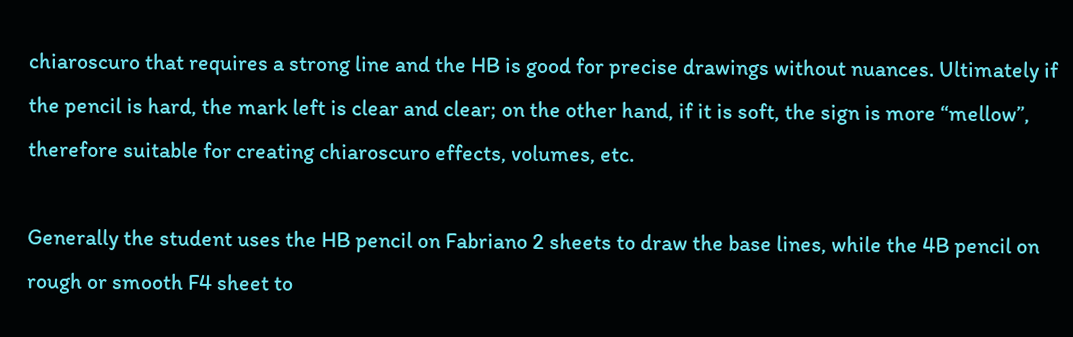chiaroscuro that requires a strong line and the HB is good for precise drawings without nuances. Ultimately if the pencil is hard, the mark left is clear and clear; on the other hand, if it is soft, the sign is more “mellow”, therefore suitable for creating chiaroscuro effects, volumes, etc.

Generally the student uses the HB pencil on Fabriano 2 sheets to draw the base lines, while the 4B pencil on rough or smooth F4 sheet to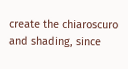create the chiaroscuro and shading, since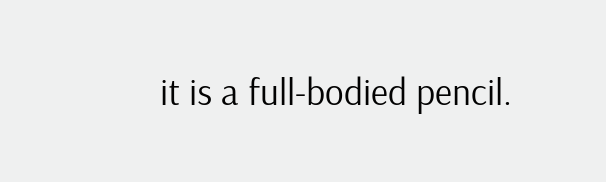it is a full-bodied pencil.